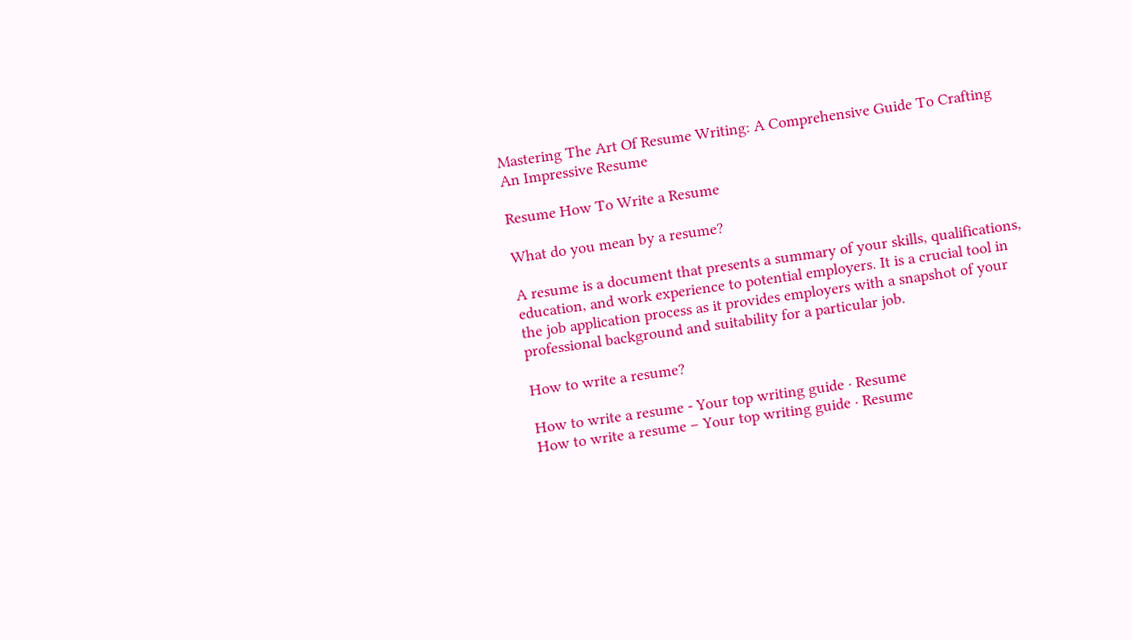Mastering The Art Of Resume Writing: A Comprehensive Guide To Crafting An Impressive Resume

Resume How To Write a Resume

What do you mean by a resume?

A resume is a document that presents a summary of your skills, qualifications, education, and work experience to potential employers. It is a crucial tool in the job application process as it provides employers with a snapshot of your professional background and suitability for a particular job.

How to write a resume?

How to write a resume - Your top writing guide · Resume
How to write a resume – Your top writing guide · Resume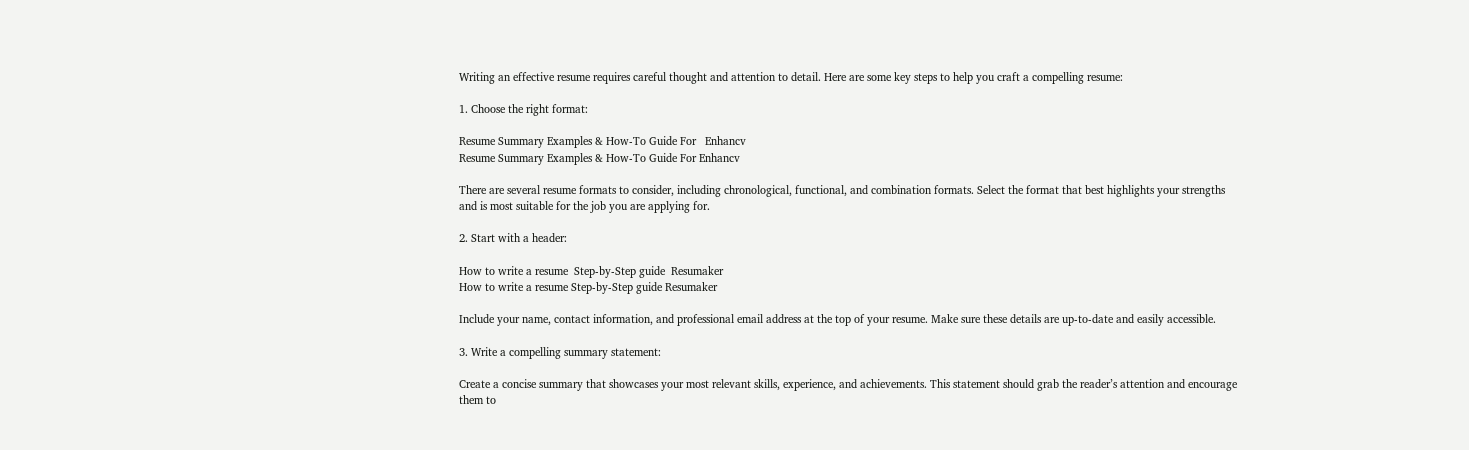Writing an effective resume requires careful thought and attention to detail. Here are some key steps to help you craft a compelling resume:

1. Choose the right format:

Resume Summary Examples & How-To Guide For   Enhancv
Resume Summary Examples & How-To Guide For Enhancv

There are several resume formats to consider, including chronological, functional, and combination formats. Select the format that best highlights your strengths and is most suitable for the job you are applying for.

2. Start with a header:

How to write a resume  Step-by-Step guide  Resumaker
How to write a resume Step-by-Step guide Resumaker

Include your name, contact information, and professional email address at the top of your resume. Make sure these details are up-to-date and easily accessible.

3. Write a compelling summary statement:

Create a concise summary that showcases your most relevant skills, experience, and achievements. This statement should grab the reader’s attention and encourage them to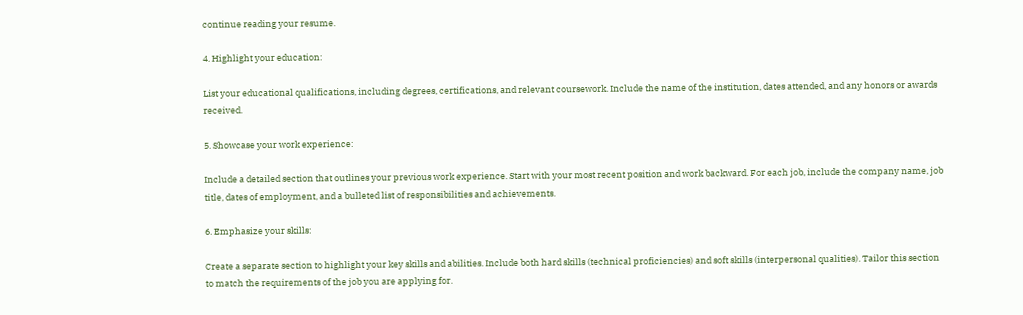continue reading your resume.

4. Highlight your education:

List your educational qualifications, including degrees, certifications, and relevant coursework. Include the name of the institution, dates attended, and any honors or awards received.

5. Showcase your work experience:

Include a detailed section that outlines your previous work experience. Start with your most recent position and work backward. For each job, include the company name, job title, dates of employment, and a bulleted list of responsibilities and achievements.

6. Emphasize your skills:

Create a separate section to highlight your key skills and abilities. Include both hard skills (technical proficiencies) and soft skills (interpersonal qualities). Tailor this section to match the requirements of the job you are applying for.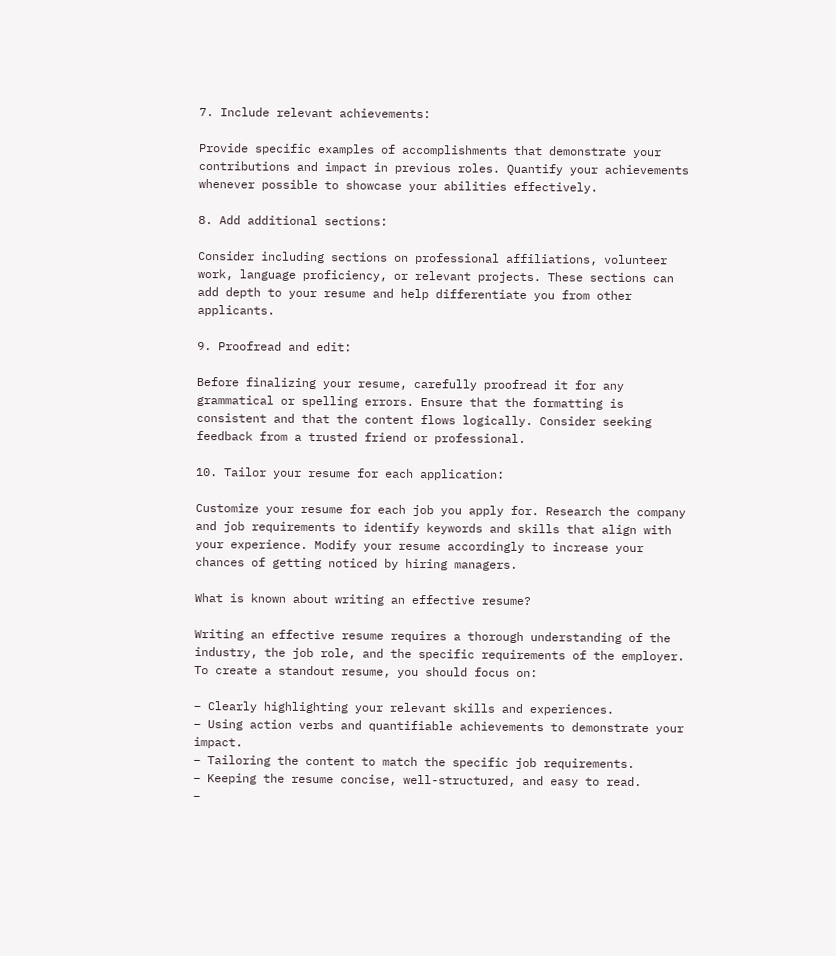7. Include relevant achievements:

Provide specific examples of accomplishments that demonstrate your contributions and impact in previous roles. Quantify your achievements whenever possible to showcase your abilities effectively.

8. Add additional sections:

Consider including sections on professional affiliations, volunteer work, language proficiency, or relevant projects. These sections can add depth to your resume and help differentiate you from other applicants.

9. Proofread and edit:

Before finalizing your resume, carefully proofread it for any grammatical or spelling errors. Ensure that the formatting is consistent and that the content flows logically. Consider seeking feedback from a trusted friend or professional.

10. Tailor your resume for each application:

Customize your resume for each job you apply for. Research the company and job requirements to identify keywords and skills that align with your experience. Modify your resume accordingly to increase your chances of getting noticed by hiring managers.

What is known about writing an effective resume?

Writing an effective resume requires a thorough understanding of the industry, the job role, and the specific requirements of the employer. To create a standout resume, you should focus on:

– Clearly highlighting your relevant skills and experiences.
– Using action verbs and quantifiable achievements to demonstrate your impact.
– Tailoring the content to match the specific job requirements.
– Keeping the resume concise, well-structured, and easy to read.
–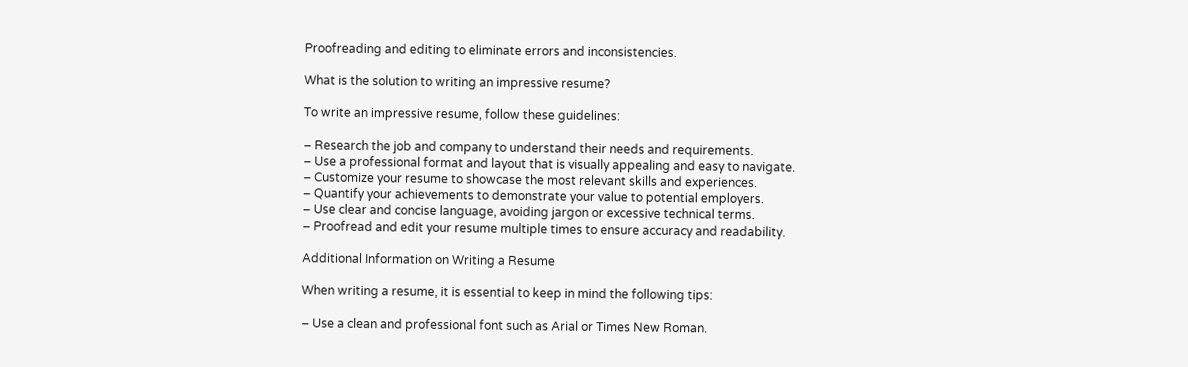Proofreading and editing to eliminate errors and inconsistencies.

What is the solution to writing an impressive resume?

To write an impressive resume, follow these guidelines:

– Research the job and company to understand their needs and requirements.
– Use a professional format and layout that is visually appealing and easy to navigate.
– Customize your resume to showcase the most relevant skills and experiences.
– Quantify your achievements to demonstrate your value to potential employers.
– Use clear and concise language, avoiding jargon or excessive technical terms.
– Proofread and edit your resume multiple times to ensure accuracy and readability.

Additional Information on Writing a Resume

When writing a resume, it is essential to keep in mind the following tips:

– Use a clean and professional font such as Arial or Times New Roman.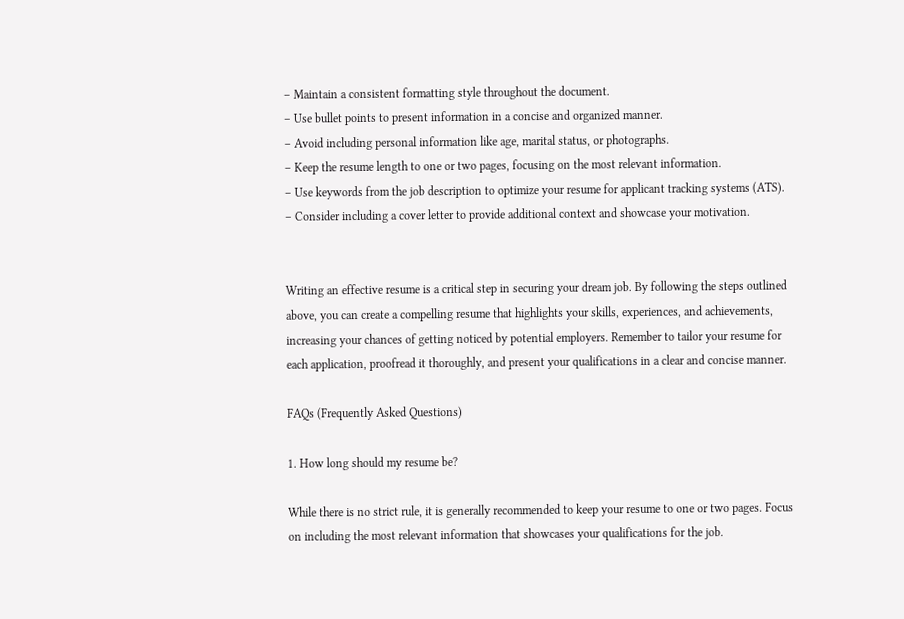– Maintain a consistent formatting style throughout the document.
– Use bullet points to present information in a concise and organized manner.
– Avoid including personal information like age, marital status, or photographs.
– Keep the resume length to one or two pages, focusing on the most relevant information.
– Use keywords from the job description to optimize your resume for applicant tracking systems (ATS).
– Consider including a cover letter to provide additional context and showcase your motivation.


Writing an effective resume is a critical step in securing your dream job. By following the steps outlined above, you can create a compelling resume that highlights your skills, experiences, and achievements, increasing your chances of getting noticed by potential employers. Remember to tailor your resume for each application, proofread it thoroughly, and present your qualifications in a clear and concise manner.

FAQs (Frequently Asked Questions)

1. How long should my resume be?

While there is no strict rule, it is generally recommended to keep your resume to one or two pages. Focus on including the most relevant information that showcases your qualifications for the job.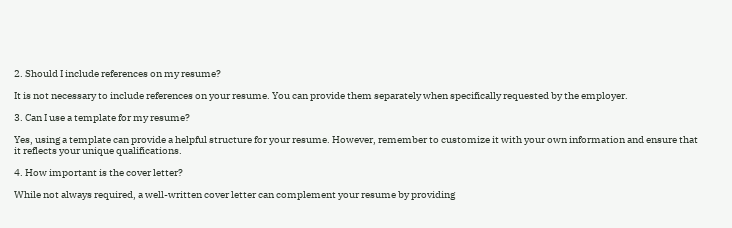2. Should I include references on my resume?

It is not necessary to include references on your resume. You can provide them separately when specifically requested by the employer.

3. Can I use a template for my resume?

Yes, using a template can provide a helpful structure for your resume. However, remember to customize it with your own information and ensure that it reflects your unique qualifications.

4. How important is the cover letter?

While not always required, a well-written cover letter can complement your resume by providing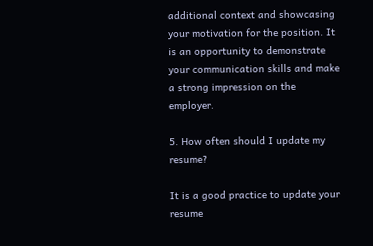additional context and showcasing your motivation for the position. It is an opportunity to demonstrate your communication skills and make a strong impression on the employer.

5. How often should I update my resume?

It is a good practice to update your resume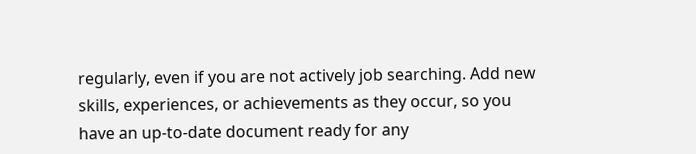regularly, even if you are not actively job searching. Add new skills, experiences, or achievements as they occur, so you have an up-to-date document ready for any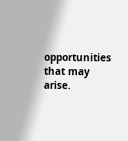opportunities that may arise.